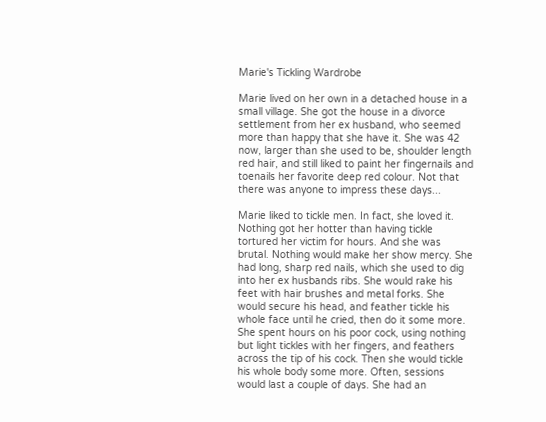Marie's Tickling Wardrobe

Marie lived on her own in a detached house in a small village. She got the house in a divorce settlement from her ex husband, who seemed more than happy that she have it. She was 42 now, larger than she used to be, shoulder length red hair, and still liked to paint her fingernails and toenails her favorite deep red colour. Not that there was anyone to impress these days...

Marie liked to tickle men. In fact, she loved it. Nothing got her hotter than having tickle tortured her victim for hours. And she was brutal. Nothing would make her show mercy. She had long, sharp red nails, which she used to dig into her ex husbands ribs. She would rake his feet with hair brushes and metal forks. She would secure his head, and feather tickle his whole face until he cried, then do it some more. She spent hours on his poor cock, using nothing but light tickles with her fingers, and feathers across the tip of his cock. Then she would tickle his whole body some more. Often, sessions would last a couple of days. She had an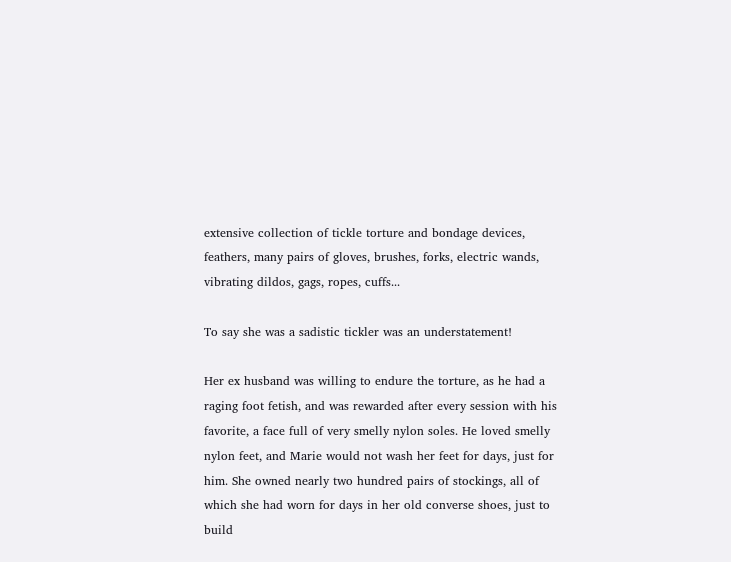extensive collection of tickle torture and bondage devices, feathers, many pairs of gloves, brushes, forks, electric wands, vibrating dildos, gags, ropes, cuffs...

To say she was a sadistic tickler was an understatement!

Her ex husband was willing to endure the torture, as he had a raging foot fetish, and was rewarded after every session with his favorite, a face full of very smelly nylon soles. He loved smelly nylon feet, and Marie would not wash her feet for days, just for him. She owned nearly two hundred pairs of stockings, all of which she had worn for days in her old converse shoes, just to build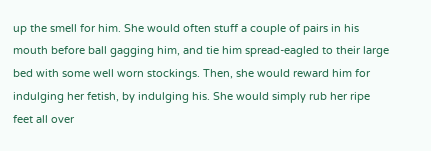up the smell for him. She would often stuff a couple of pairs in his mouth before ball gagging him, and tie him spread-eagled to their large bed with some well worn stockings. Then, she would reward him for indulging her fetish, by indulging his. She would simply rub her ripe feet all over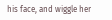his face, and wiggle her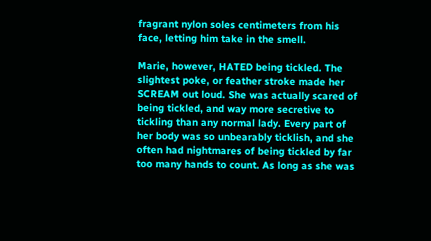fragrant nylon soles centimeters from his face, letting him take in the smell.

Marie, however, HATED being tickled. The slightest poke, or feather stroke made her SCREAM out loud. She was actually scared of being tickled, and way more secretive to tickling than any normal lady. Every part of her body was so unbearably ticklish, and she often had nightmares of being tickled by far too many hands to count. As long as she was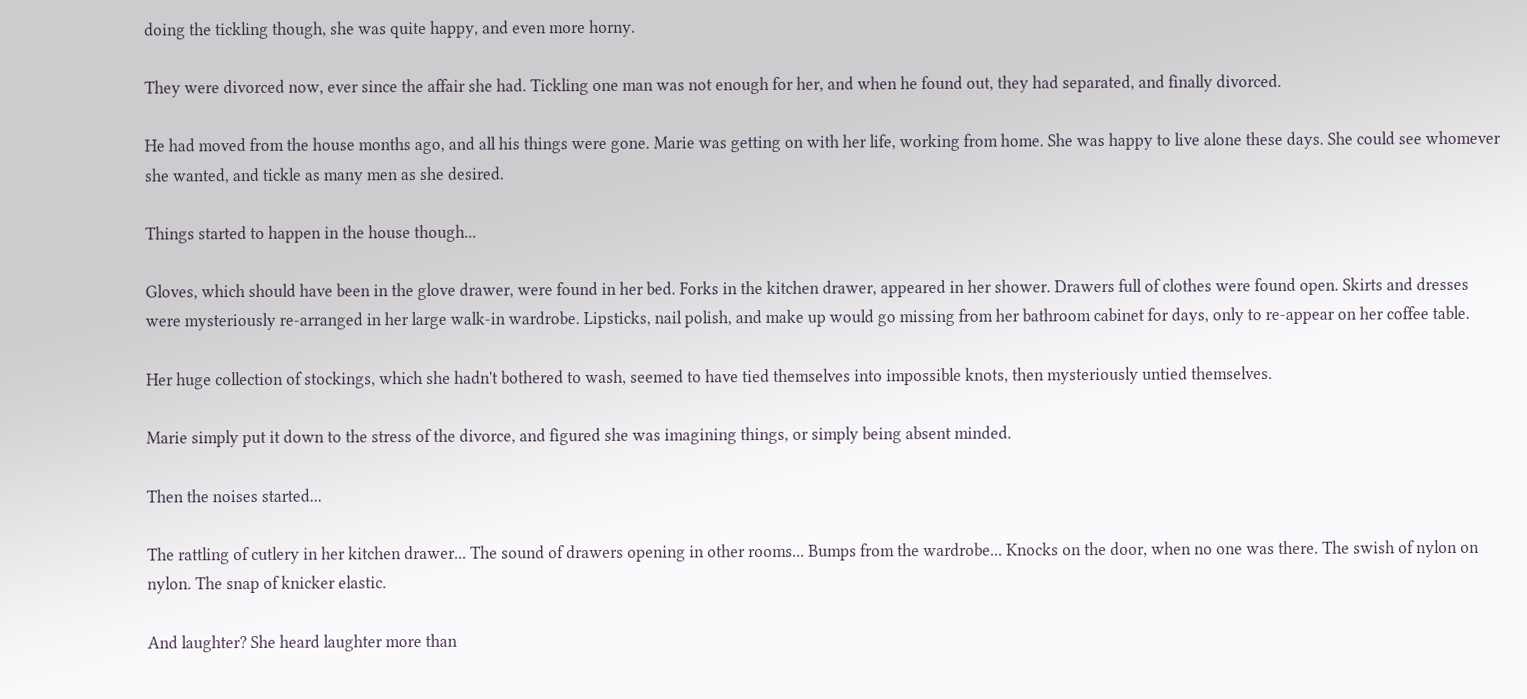doing the tickling though, she was quite happy, and even more horny.

They were divorced now, ever since the affair she had. Tickling one man was not enough for her, and when he found out, they had separated, and finally divorced.

He had moved from the house months ago, and all his things were gone. Marie was getting on with her life, working from home. She was happy to live alone these days. She could see whomever she wanted, and tickle as many men as she desired.

Things started to happen in the house though...

Gloves, which should have been in the glove drawer, were found in her bed. Forks in the kitchen drawer, appeared in her shower. Drawers full of clothes were found open. Skirts and dresses were mysteriously re-arranged in her large walk-in wardrobe. Lipsticks, nail polish, and make up would go missing from her bathroom cabinet for days, only to re-appear on her coffee table.

Her huge collection of stockings, which she hadn't bothered to wash, seemed to have tied themselves into impossible knots, then mysteriously untied themselves.

Marie simply put it down to the stress of the divorce, and figured she was imagining things, or simply being absent minded.

Then the noises started...

The rattling of cutlery in her kitchen drawer... The sound of drawers opening in other rooms... Bumps from the wardrobe... Knocks on the door, when no one was there. The swish of nylon on nylon. The snap of knicker elastic.

And laughter? She heard laughter more than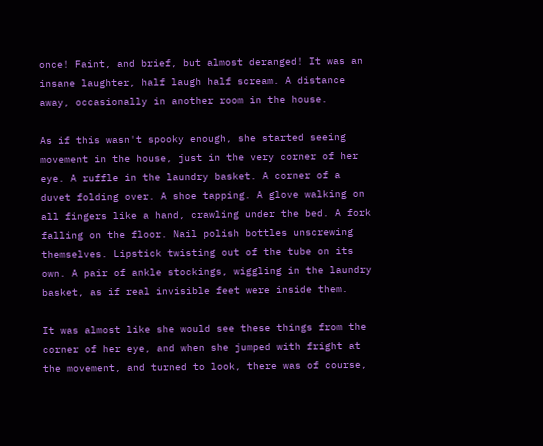once! Faint, and brief, but almost deranged! It was an insane laughter, half laugh half scream. A distance away, occasionally in another room in the house.

As if this wasn't spooky enough, she started seeing movement in the house, just in the very corner of her eye. A ruffle in the laundry basket. A corner of a duvet folding over. A shoe tapping. A glove walking on all fingers like a hand, crawling under the bed. A fork falling on the floor. Nail polish bottles unscrewing themselves. Lipstick twisting out of the tube on its own. A pair of ankle stockings, wiggling in the laundry basket, as if real invisible feet were inside them.

It was almost like she would see these things from the corner of her eye, and when she jumped with fright at the movement, and turned to look, there was of course,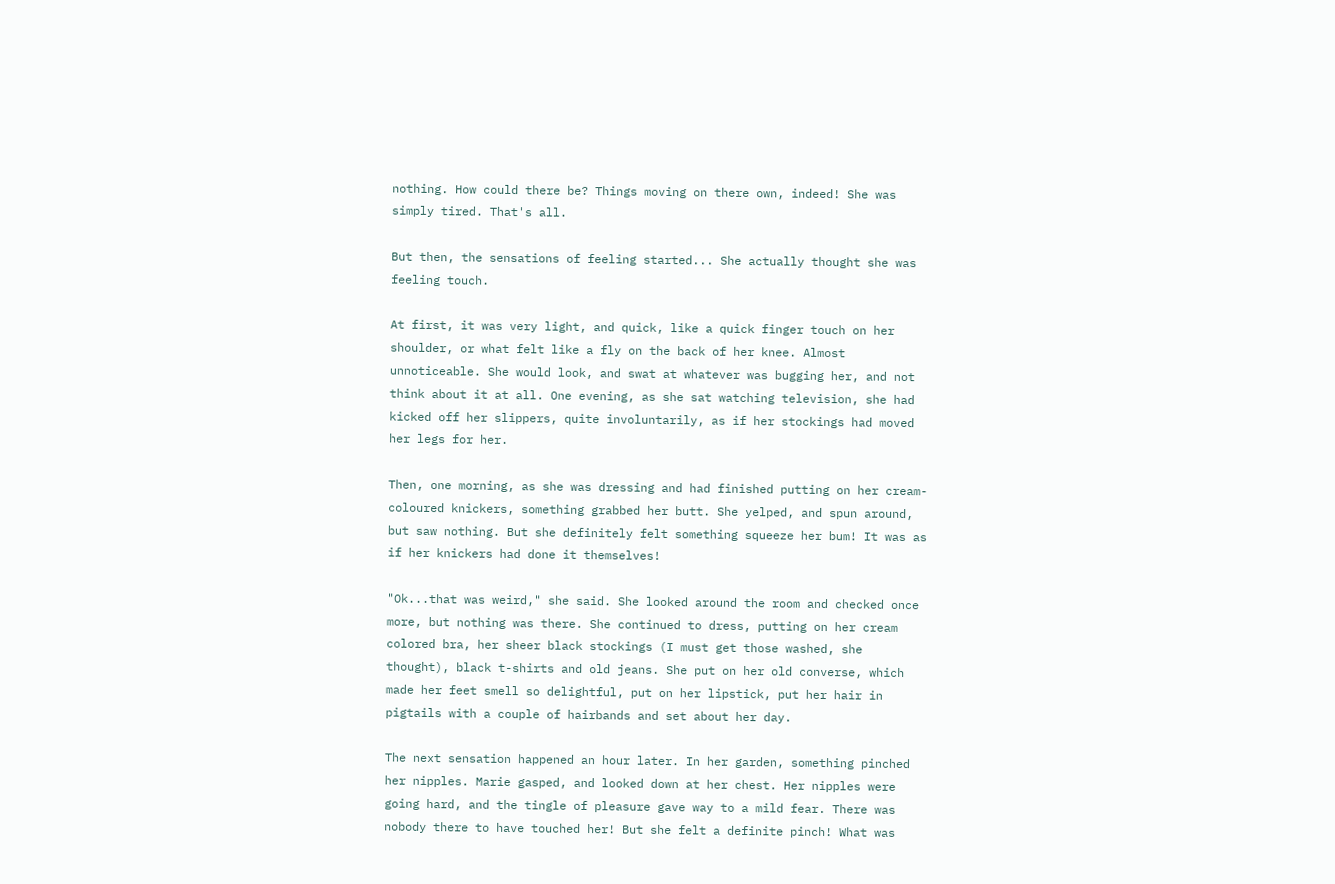nothing. How could there be? Things moving on there own, indeed! She was simply tired. That's all.

But then, the sensations of feeling started... She actually thought she was feeling touch.

At first, it was very light, and quick, like a quick finger touch on her shoulder, or what felt like a fly on the back of her knee. Almost unnoticeable. She would look, and swat at whatever was bugging her, and not think about it at all. One evening, as she sat watching television, she had kicked off her slippers, quite involuntarily, as if her stockings had moved her legs for her.

Then, one morning, as she was dressing and had finished putting on her cream-coloured knickers, something grabbed her butt. She yelped, and spun around, but saw nothing. But she definitely felt something squeeze her bum! It was as if her knickers had done it themselves!

"Ok...that was weird," she said. She looked around the room and checked once more, but nothing was there. She continued to dress, putting on her cream colored bra, her sheer black stockings (I must get those washed, she thought), black t-shirts and old jeans. She put on her old converse, which made her feet smell so delightful, put on her lipstick, put her hair in pigtails with a couple of hairbands and set about her day.

The next sensation happened an hour later. In her garden, something pinched her nipples. Marie gasped, and looked down at her chest. Her nipples were going hard, and the tingle of pleasure gave way to a mild fear. There was nobody there to have touched her! But she felt a definite pinch! What was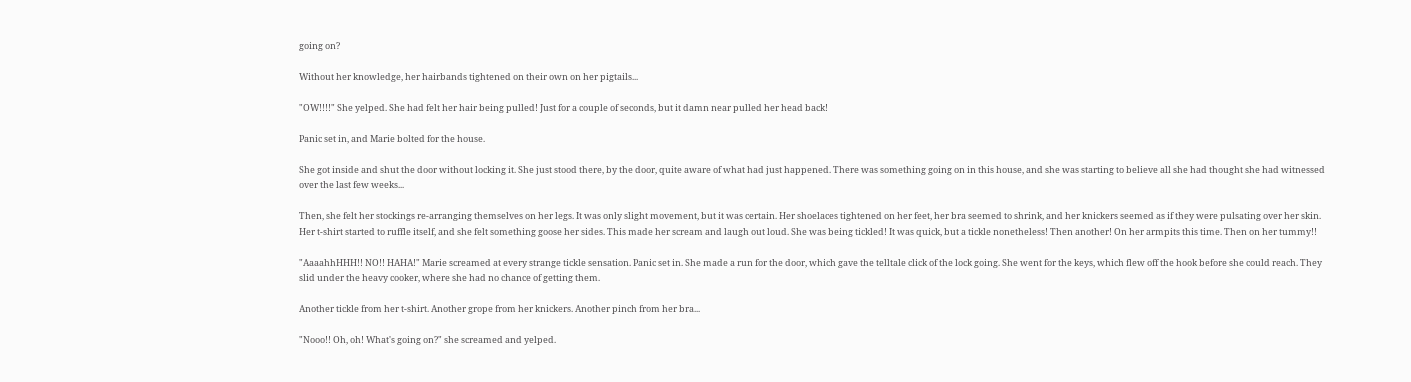going on?

Without her knowledge, her hairbands tightened on their own on her pigtails...

"OW!!!!" She yelped. She had felt her hair being pulled! Just for a couple of seconds, but it damn near pulled her head back!

Panic set in, and Marie bolted for the house.

She got inside and shut the door without locking it. She just stood there, by the door, quite aware of what had just happened. There was something going on in this house, and she was starting to believe all she had thought she had witnessed over the last few weeks...

Then, she felt her stockings re-arranging themselves on her legs. It was only slight movement, but it was certain. Her shoelaces tightened on her feet, her bra seemed to shrink, and her knickers seemed as if they were pulsating over her skin. Her t-shirt started to ruffle itself, and she felt something goose her sides. This made her scream and laugh out loud. She was being tickled! It was quick, but a tickle nonetheless! Then another! On her armpits this time. Then on her tummy!!

"AaaahhHHH!! NO!! HAHA!" Marie screamed at every strange tickle sensation. Panic set in. She made a run for the door, which gave the telltale click of the lock going. She went for the keys, which flew off the hook before she could reach. They slid under the heavy cooker, where she had no chance of getting them.

Another tickle from her t-shirt. Another grope from her knickers. Another pinch from her bra...

"Nooo!! Oh, oh! What's going on?" she screamed and yelped.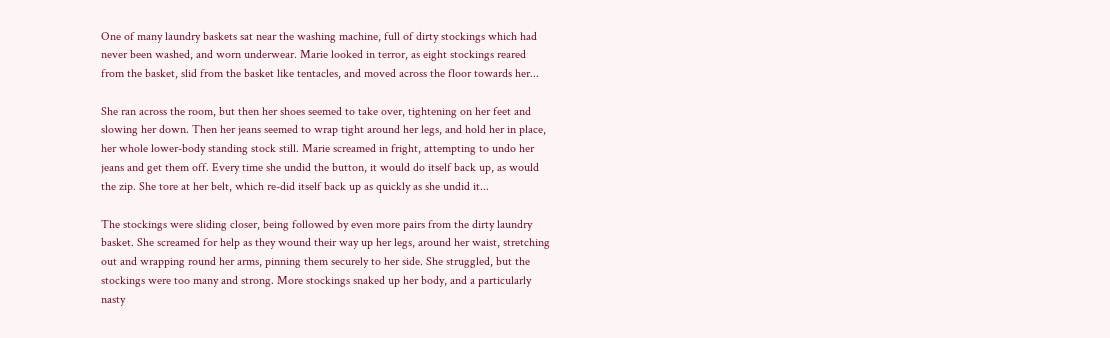One of many laundry baskets sat near the washing machine, full of dirty stockings which had never been washed, and worn underwear. Marie looked in terror, as eight stockings reared from the basket, slid from the basket like tentacles, and moved across the floor towards her...

She ran across the room, but then her shoes seemed to take over, tightening on her feet and slowing her down. Then her jeans seemed to wrap tight around her legs, and hold her in place, her whole lower-body standing stock still. Marie screamed in fright, attempting to undo her jeans and get them off. Every time she undid the button, it would do itself back up, as would the zip. She tore at her belt, which re-did itself back up as quickly as she undid it...

The stockings were sliding closer, being followed by even more pairs from the dirty laundry basket. She screamed for help as they wound their way up her legs, around her waist, stretching out and wrapping round her arms, pinning them securely to her side. She struggled, but the stockings were too many and strong. More stockings snaked up her body, and a particularly nasty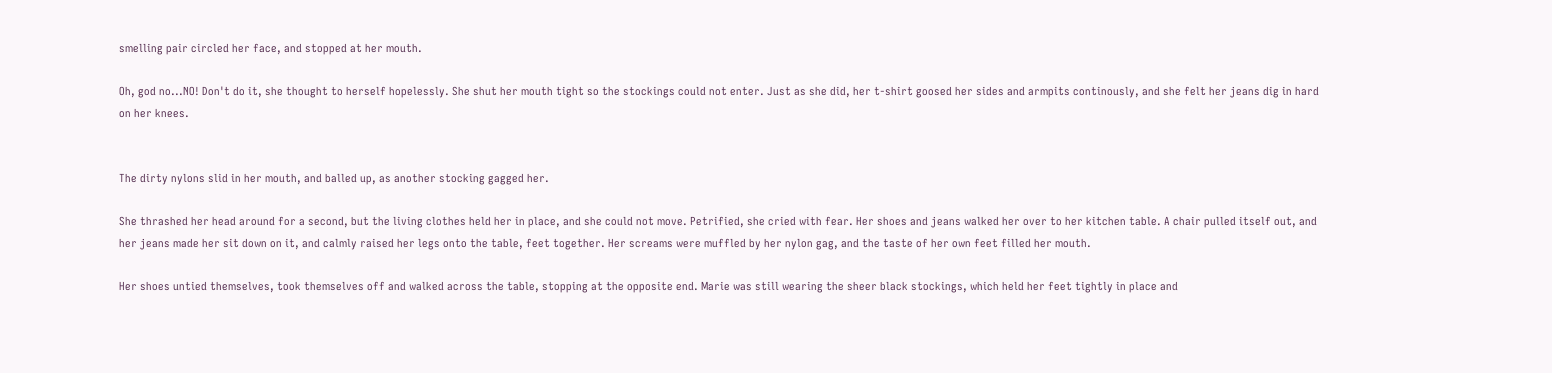smelling pair circled her face, and stopped at her mouth.

Oh, god no...NO! Don't do it, she thought to herself hopelessly. She shut her mouth tight so the stockings could not enter. Just as she did, her t-shirt goosed her sides and armpits continously, and she felt her jeans dig in hard on her knees.


The dirty nylons slid in her mouth, and balled up, as another stocking gagged her.

She thrashed her head around for a second, but the living clothes held her in place, and she could not move. Petrified, she cried with fear. Her shoes and jeans walked her over to her kitchen table. A chair pulled itself out, and her jeans made her sit down on it, and calmly raised her legs onto the table, feet together. Her screams were muffled by her nylon gag, and the taste of her own feet filled her mouth.

Her shoes untied themselves, took themselves off and walked across the table, stopping at the opposite end. Marie was still wearing the sheer black stockings, which held her feet tightly in place and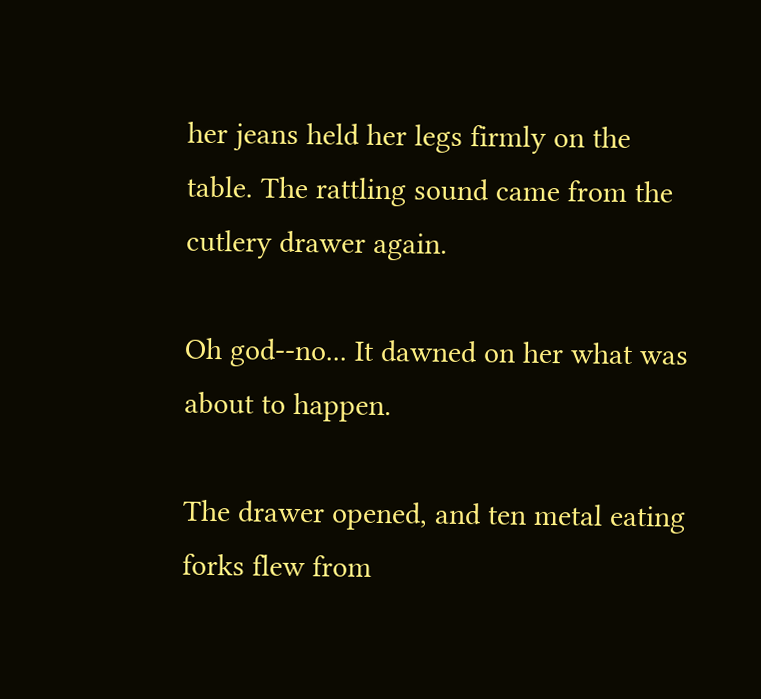her jeans held her legs firmly on the table. The rattling sound came from the cutlery drawer again.

Oh god--no... It dawned on her what was about to happen.

The drawer opened, and ten metal eating forks flew from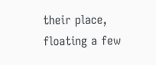their place, floating a few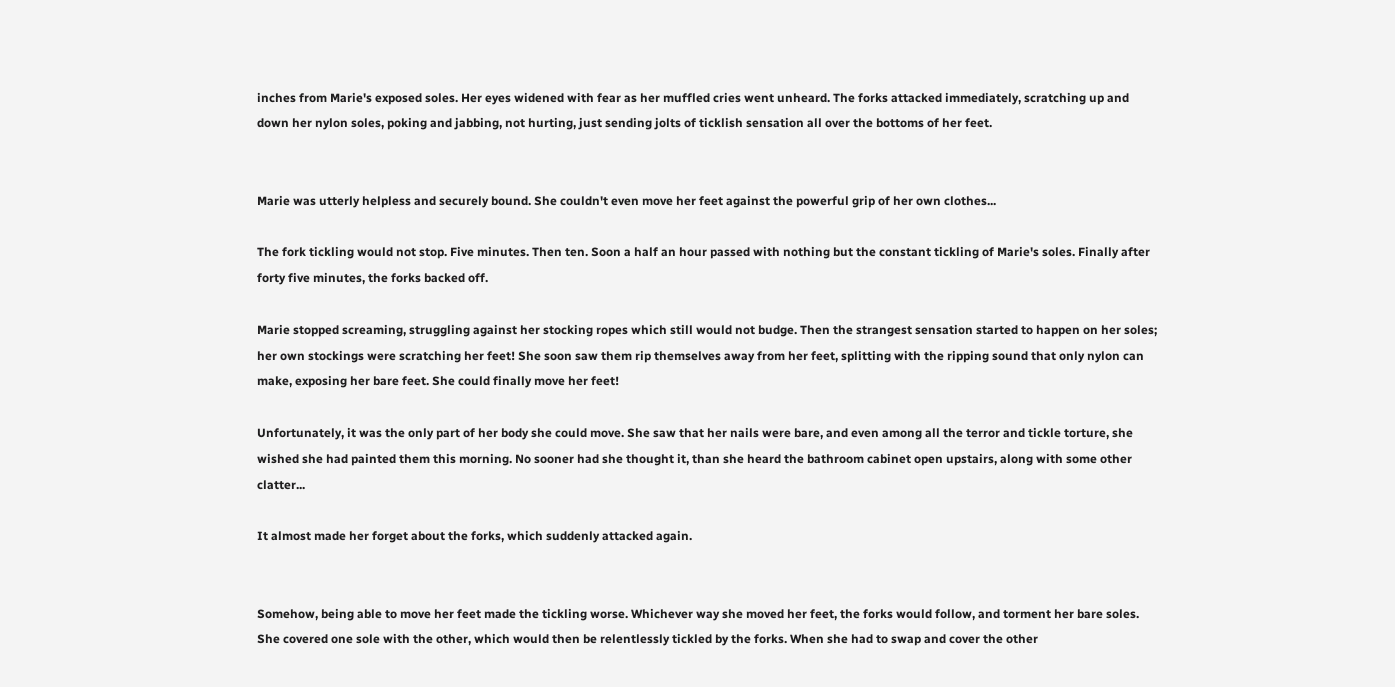inches from Marie's exposed soles. Her eyes widened with fear as her muffled cries went unheard. The forks attacked immediately, scratching up and down her nylon soles, poking and jabbing, not hurting, just sending jolts of ticklish sensation all over the bottoms of her feet.


Marie was utterly helpless and securely bound. She couldn't even move her feet against the powerful grip of her own clothes...

The fork tickling would not stop. Five minutes. Then ten. Soon a half an hour passed with nothing but the constant tickling of Marie's soles. Finally after forty five minutes, the forks backed off.

Marie stopped screaming, struggling against her stocking ropes which still would not budge. Then the strangest sensation started to happen on her soles; her own stockings were scratching her feet! She soon saw them rip themselves away from her feet, splitting with the ripping sound that only nylon can make, exposing her bare feet. She could finally move her feet!

Unfortunately, it was the only part of her body she could move. She saw that her nails were bare, and even among all the terror and tickle torture, she wished she had painted them this morning. No sooner had she thought it, than she heard the bathroom cabinet open upstairs, along with some other clatter...

It almost made her forget about the forks, which suddenly attacked again.


Somehow, being able to move her feet made the tickling worse. Whichever way she moved her feet, the forks would follow, and torment her bare soles. She covered one sole with the other, which would then be relentlessly tickled by the forks. When she had to swap and cover the other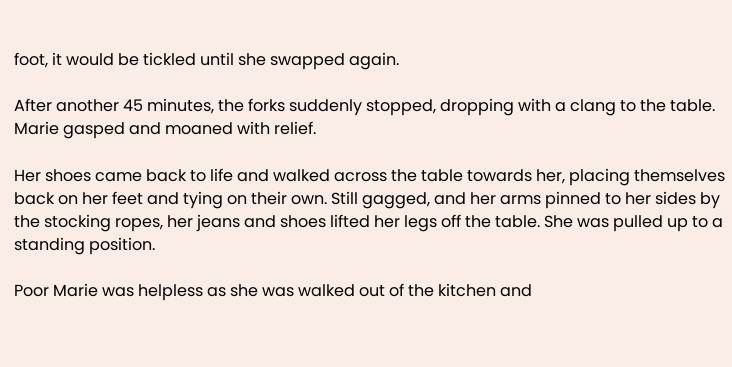foot, it would be tickled until she swapped again.

After another 45 minutes, the forks suddenly stopped, dropping with a clang to the table. Marie gasped and moaned with relief.

Her shoes came back to life and walked across the table towards her, placing themselves back on her feet and tying on their own. Still gagged, and her arms pinned to her sides by the stocking ropes, her jeans and shoes lifted her legs off the table. She was pulled up to a standing position.

Poor Marie was helpless as she was walked out of the kitchen and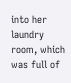into her laundry room, which was full of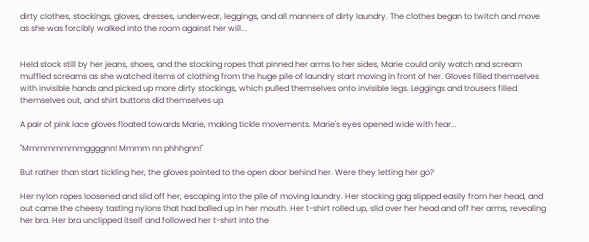dirty clothes, stockings, gloves, dresses, underwear, leggings, and all manners of dirty laundry. The clothes began to twitch and move as she was forcibly walked into the room against her will...


Held stock still by her jeans, shoes, and the stocking ropes that pinned her arms to her sides, Marie could only watch and scream muffled screams as she watched items of clothing from the huge pile of laundry start moving in front of her. Gloves filled themselves with invisible hands and picked up more dirty stockings, which pulled themselves onto invisible legs. Leggings and trousers filled themselves out, and shirt buttons did themselves up.

A pair of pink lace gloves floated towards Marie, making tickle movements. Marie's eyes opened wide with fear...

"Mmmmmmmmggggnn! Mmmm nn phhhgnn!"

But rather than start tickling her, the gloves pointed to the open door behind her. Were they letting her go?

Her nylon ropes loosened and slid off her, escaping into the pile of moving laundry. Her stocking gag slipped easily from her head, and out came the cheesy tasting nylons that had balled up in her mouth. Her t-shirt rolled up, slid over her head and off her arms, revealing her bra. Her bra unclipped itself and followed her t-shirt into the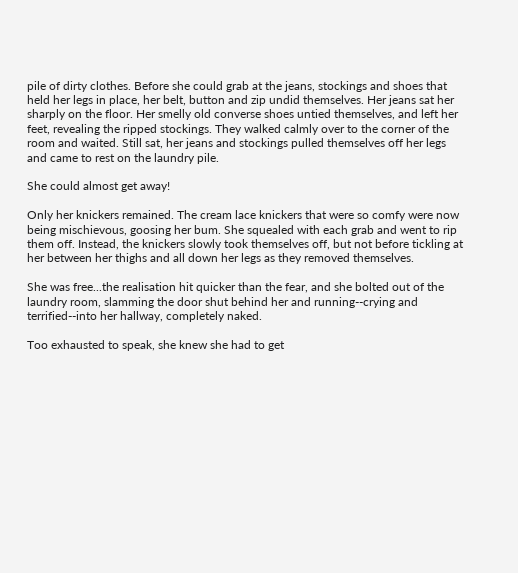pile of dirty clothes. Before she could grab at the jeans, stockings and shoes that held her legs in place, her belt, button and zip undid themselves. Her jeans sat her sharply on the floor. Her smelly old converse shoes untied themselves, and left her feet, revealing the ripped stockings. They walked calmly over to the corner of the room and waited. Still sat, her jeans and stockings pulled themselves off her legs and came to rest on the laundry pile.

She could almost get away!

Only her knickers remained. The cream lace knickers that were so comfy were now being mischievous, goosing her bum. She squealed with each grab and went to rip them off. Instead, the knickers slowly took themselves off, but not before tickling at her between her thighs and all down her legs as they removed themselves.

She was free...the realisation hit quicker than the fear, and she bolted out of the laundry room, slamming the door shut behind her and running--crying and terrified--into her hallway, completely naked.

Too exhausted to speak, she knew she had to get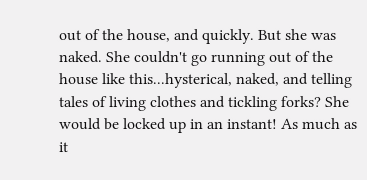out of the house, and quickly. But she was naked. She couldn't go running out of the house like this...hysterical, naked, and telling tales of living clothes and tickling forks? She would be locked up in an instant! As much as it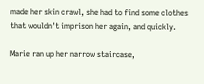made her skin crawl, she had to find some clothes that wouldn't imprison her again, and quickly.

Marie ran up her narrow staircase,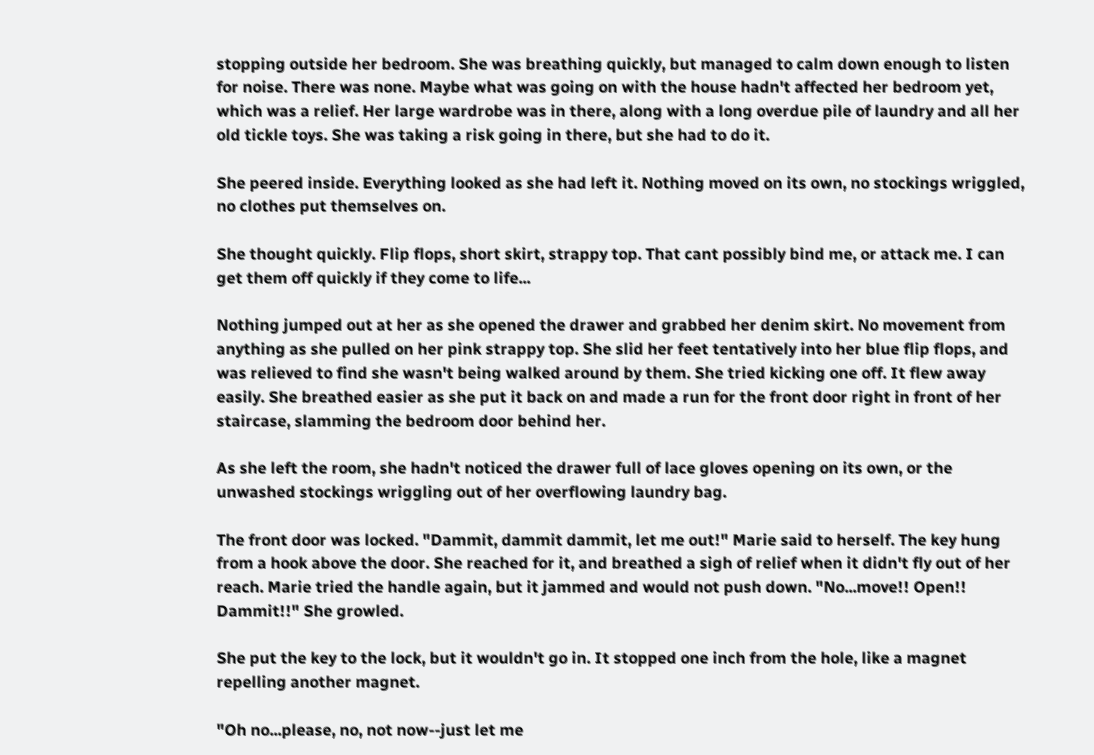stopping outside her bedroom. She was breathing quickly, but managed to calm down enough to listen for noise. There was none. Maybe what was going on with the house hadn't affected her bedroom yet, which was a relief. Her large wardrobe was in there, along with a long overdue pile of laundry and all her old tickle toys. She was taking a risk going in there, but she had to do it.

She peered inside. Everything looked as she had left it. Nothing moved on its own, no stockings wriggled, no clothes put themselves on.

She thought quickly. Flip flops, short skirt, strappy top. That cant possibly bind me, or attack me. I can get them off quickly if they come to life...

Nothing jumped out at her as she opened the drawer and grabbed her denim skirt. No movement from anything as she pulled on her pink strappy top. She slid her feet tentatively into her blue flip flops, and was relieved to find she wasn't being walked around by them. She tried kicking one off. It flew away easily. She breathed easier as she put it back on and made a run for the front door right in front of her staircase, slamming the bedroom door behind her.

As she left the room, she hadn't noticed the drawer full of lace gloves opening on its own, or the unwashed stockings wriggling out of her overflowing laundry bag.

The front door was locked. "Dammit, dammit dammit, let me out!" Marie said to herself. The key hung from a hook above the door. She reached for it, and breathed a sigh of relief when it didn't fly out of her reach. Marie tried the handle again, but it jammed and would not push down. "No...move!! Open!! Dammit!!" She growled.

She put the key to the lock, but it wouldn't go in. It stopped one inch from the hole, like a magnet repelling another magnet.

"Oh no...please, no, not now--just let me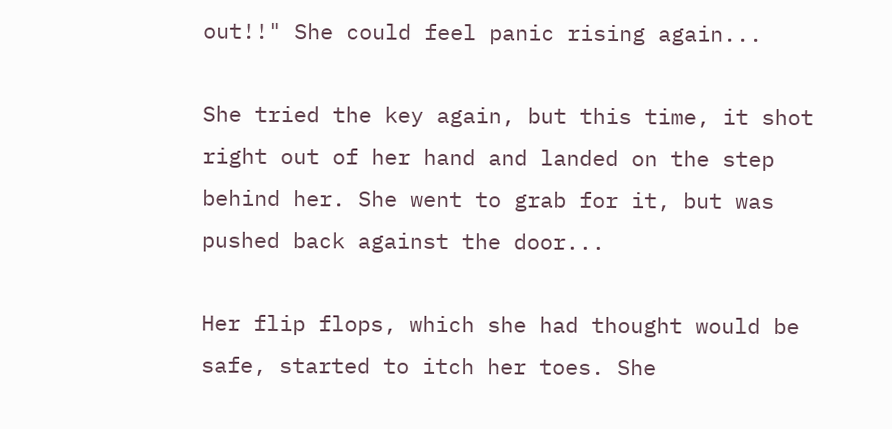out!!" She could feel panic rising again...

She tried the key again, but this time, it shot right out of her hand and landed on the step behind her. She went to grab for it, but was pushed back against the door...

Her flip flops, which she had thought would be safe, started to itch her toes. She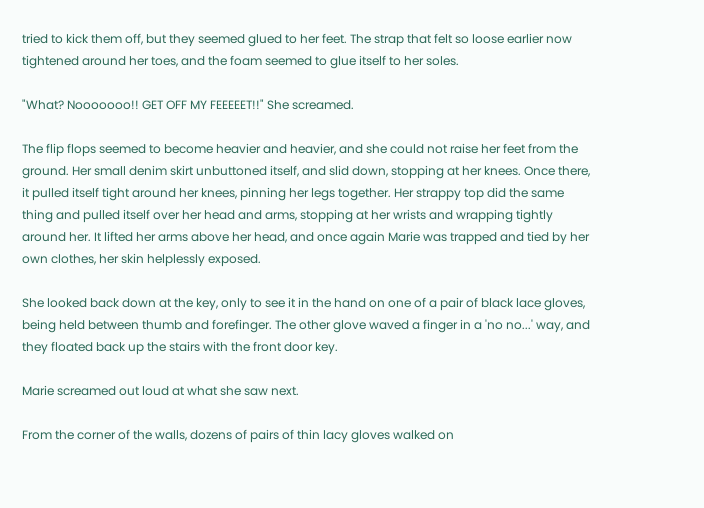tried to kick them off, but they seemed glued to her feet. The strap that felt so loose earlier now tightened around her toes, and the foam seemed to glue itself to her soles.

"What? Nooooooo!! GET OFF MY FEEEEET!!" She screamed.

The flip flops seemed to become heavier and heavier, and she could not raise her feet from the ground. Her small denim skirt unbuttoned itself, and slid down, stopping at her knees. Once there, it pulled itself tight around her knees, pinning her legs together. Her strappy top did the same thing and pulled itself over her head and arms, stopping at her wrists and wrapping tightly around her. It lifted her arms above her head, and once again Marie was trapped and tied by her own clothes, her skin helplessly exposed.

She looked back down at the key, only to see it in the hand on one of a pair of black lace gloves, being held between thumb and forefinger. The other glove waved a finger in a 'no no...' way, and they floated back up the stairs with the front door key.

Marie screamed out loud at what she saw next.

From the corner of the walls, dozens of pairs of thin lacy gloves walked on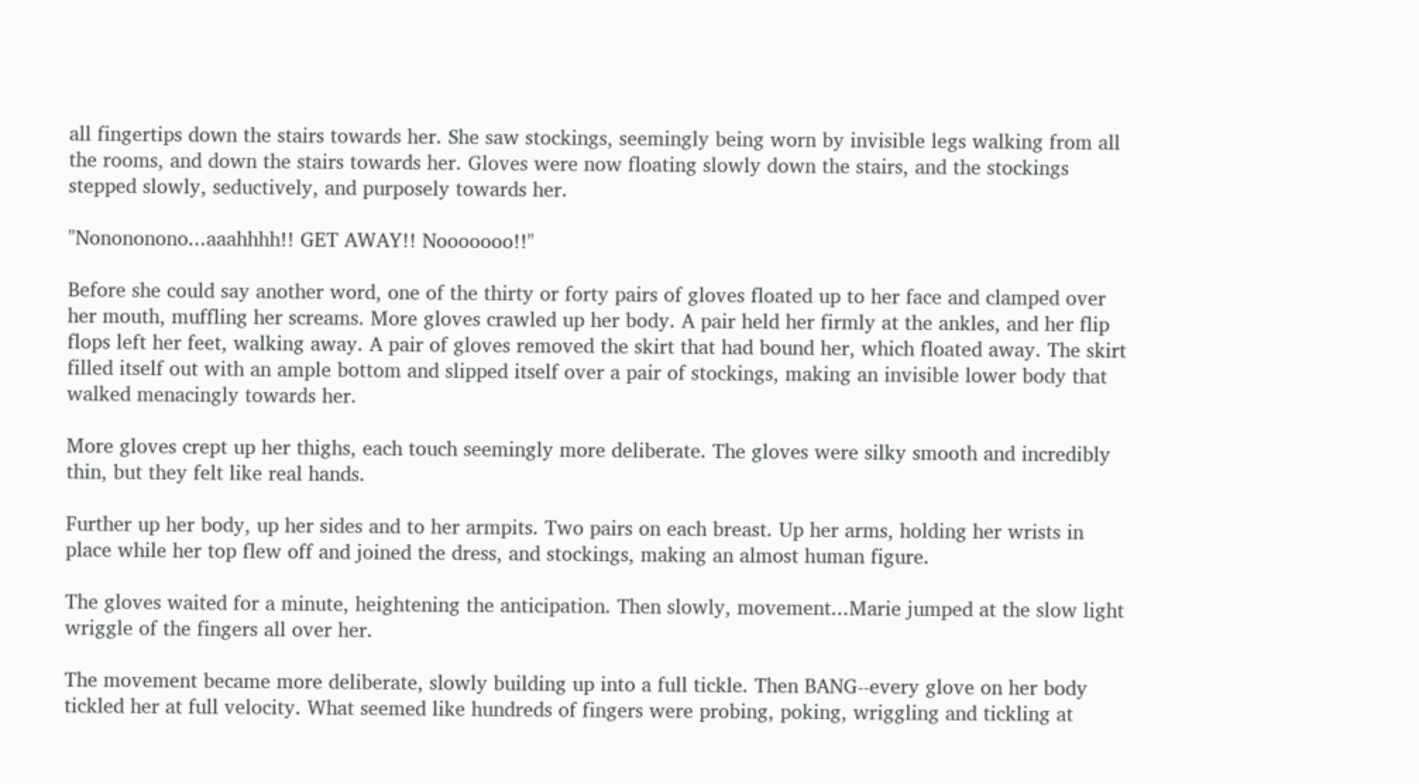all fingertips down the stairs towards her. She saw stockings, seemingly being worn by invisible legs walking from all the rooms, and down the stairs towards her. Gloves were now floating slowly down the stairs, and the stockings stepped slowly, seductively, and purposely towards her.

"Nonononono...aaahhhh!! GET AWAY!! Nooooooo!!"

Before she could say another word, one of the thirty or forty pairs of gloves floated up to her face and clamped over her mouth, muffling her screams. More gloves crawled up her body. A pair held her firmly at the ankles, and her flip flops left her feet, walking away. A pair of gloves removed the skirt that had bound her, which floated away. The skirt filled itself out with an ample bottom and slipped itself over a pair of stockings, making an invisible lower body that walked menacingly towards her.

More gloves crept up her thighs, each touch seemingly more deliberate. The gloves were silky smooth and incredibly thin, but they felt like real hands.

Further up her body, up her sides and to her armpits. Two pairs on each breast. Up her arms, holding her wrists in place while her top flew off and joined the dress, and stockings, making an almost human figure.

The gloves waited for a minute, heightening the anticipation. Then slowly, movement...Marie jumped at the slow light wriggle of the fingers all over her.

The movement became more deliberate, slowly building up into a full tickle. Then BANG--every glove on her body tickled her at full velocity. What seemed like hundreds of fingers were probing, poking, wriggling and tickling at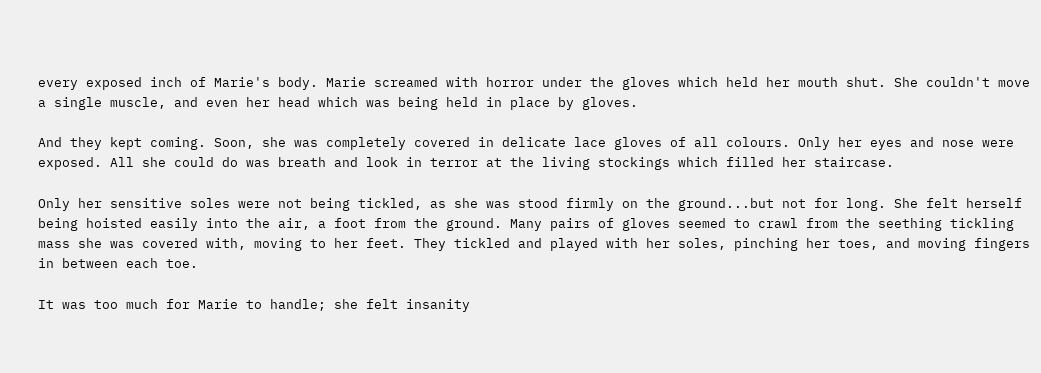every exposed inch of Marie's body. Marie screamed with horror under the gloves which held her mouth shut. She couldn't move a single muscle, and even her head which was being held in place by gloves.

And they kept coming. Soon, she was completely covered in delicate lace gloves of all colours. Only her eyes and nose were exposed. All she could do was breath and look in terror at the living stockings which filled her staircase.

Only her sensitive soles were not being tickled, as she was stood firmly on the ground...but not for long. She felt herself being hoisted easily into the air, a foot from the ground. Many pairs of gloves seemed to crawl from the seething tickling mass she was covered with, moving to her feet. They tickled and played with her soles, pinching her toes, and moving fingers in between each toe.

It was too much for Marie to handle; she felt insanity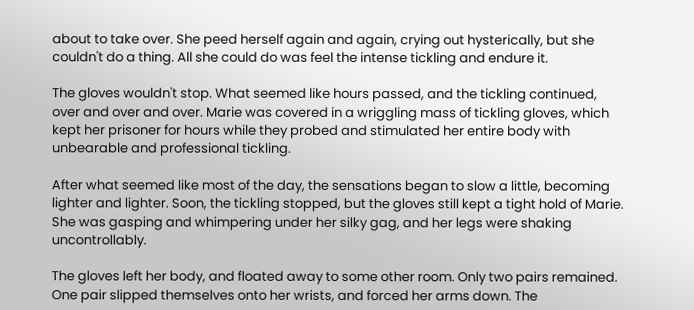about to take over. She peed herself again and again, crying out hysterically, but she couldn't do a thing. All she could do was feel the intense tickling and endure it.

The gloves wouldn't stop. What seemed like hours passed, and the tickling continued, over and over and over. Marie was covered in a wriggling mass of tickling gloves, which kept her prisoner for hours while they probed and stimulated her entire body with unbearable and professional tickling.

After what seemed like most of the day, the sensations began to slow a little, becoming lighter and lighter. Soon, the tickling stopped, but the gloves still kept a tight hold of Marie. She was gasping and whimpering under her silky gag, and her legs were shaking uncontrollably.

The gloves left her body, and floated away to some other room. Only two pairs remained. One pair slipped themselves onto her wrists, and forced her arms down. The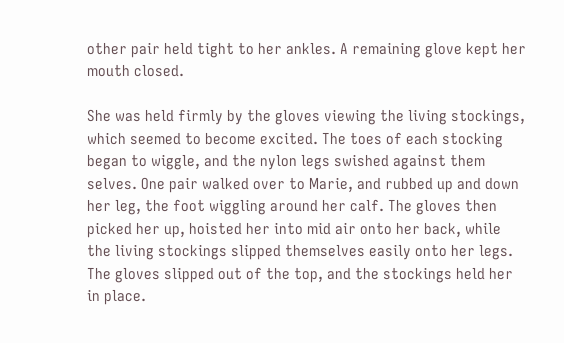other pair held tight to her ankles. A remaining glove kept her mouth closed.

She was held firmly by the gloves viewing the living stockings, which seemed to become excited. The toes of each stocking began to wiggle, and the nylon legs swished against them selves. One pair walked over to Marie, and rubbed up and down her leg, the foot wiggling around her calf. The gloves then picked her up, hoisted her into mid air onto her back, while the living stockings slipped themselves easily onto her legs. The gloves slipped out of the top, and the stockings held her in place.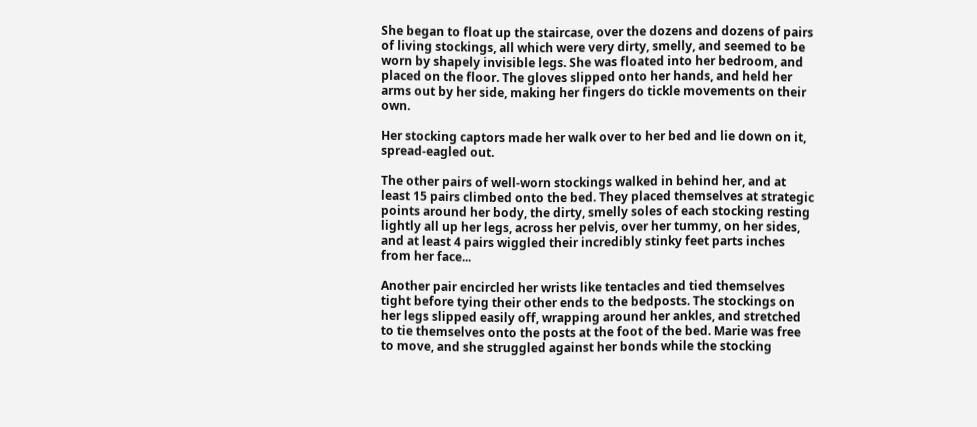She began to float up the staircase, over the dozens and dozens of pairs of living stockings, all which were very dirty, smelly, and seemed to be worn by shapely invisible legs. She was floated into her bedroom, and placed on the floor. The gloves slipped onto her hands, and held her arms out by her side, making her fingers do tickle movements on their own.

Her stocking captors made her walk over to her bed and lie down on it, spread-eagled out.

The other pairs of well-worn stockings walked in behind her, and at least 15 pairs climbed onto the bed. They placed themselves at strategic points around her body, the dirty, smelly soles of each stocking resting lightly all up her legs, across her pelvis, over her tummy, on her sides, and at least 4 pairs wiggled their incredibly stinky feet parts inches from her face...

Another pair encircled her wrists like tentacles and tied themselves tight before tying their other ends to the bedposts. The stockings on her legs slipped easily off, wrapping around her ankles, and stretched to tie themselves onto the posts at the foot of the bed. Marie was free to move, and she struggled against her bonds while the stocking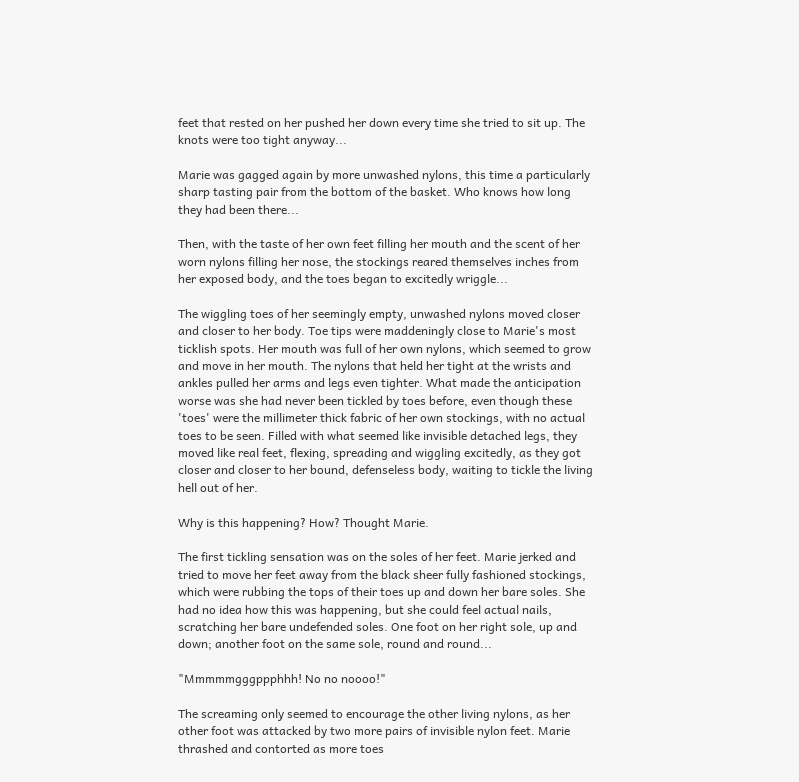feet that rested on her pushed her down every time she tried to sit up. The knots were too tight anyway...

Marie was gagged again by more unwashed nylons, this time a particularly sharp tasting pair from the bottom of the basket. Who knows how long they had been there...

Then, with the taste of her own feet filling her mouth and the scent of her worn nylons filling her nose, the stockings reared themselves inches from her exposed body, and the toes began to excitedly wriggle...

The wiggling toes of her seemingly empty, unwashed nylons moved closer and closer to her body. Toe tips were maddeningly close to Marie's most ticklish spots. Her mouth was full of her own nylons, which seemed to grow and move in her mouth. The nylons that held her tight at the wrists and ankles pulled her arms and legs even tighter. What made the anticipation worse was she had never been tickled by toes before, even though these 'toes' were the millimeter thick fabric of her own stockings, with no actual toes to be seen. Filled with what seemed like invisible detached legs, they moved like real feet, flexing, spreading and wiggling excitedly, as they got closer and closer to her bound, defenseless body, waiting to tickle the living hell out of her.

Why is this happening? How? Thought Marie.

The first tickling sensation was on the soles of her feet. Marie jerked and tried to move her feet away from the black sheer fully fashioned stockings, which were rubbing the tops of their toes up and down her bare soles. She had no idea how this was happening, but she could feel actual nails, scratching her bare undefended soles. One foot on her right sole, up and down; another foot on the same sole, round and round...

"Mmmmmgggppphhh! No no noooo!"

The screaming only seemed to encourage the other living nylons, as her other foot was attacked by two more pairs of invisible nylon feet. Marie thrashed and contorted as more toes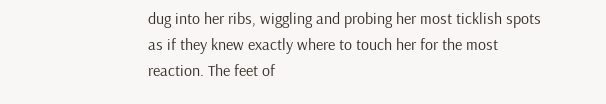dug into her ribs, wiggling and probing her most ticklish spots as if they knew exactly where to touch her for the most reaction. The feet of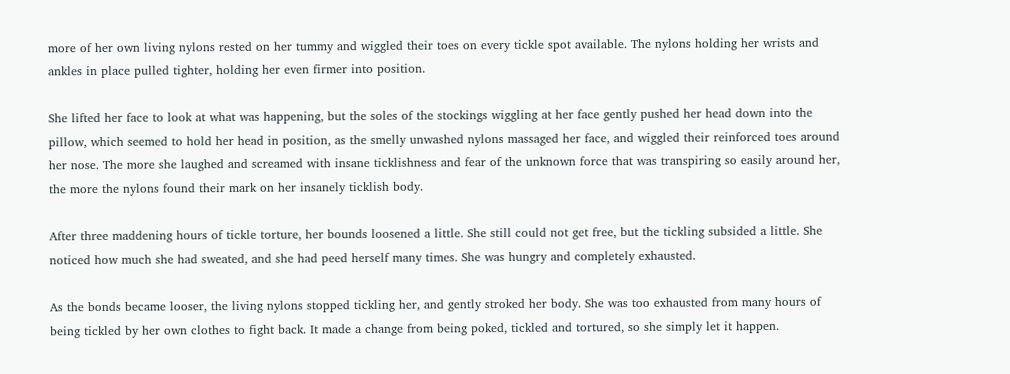more of her own living nylons rested on her tummy and wiggled their toes on every tickle spot available. The nylons holding her wrists and ankles in place pulled tighter, holding her even firmer into position.

She lifted her face to look at what was happening, but the soles of the stockings wiggling at her face gently pushed her head down into the pillow, which seemed to hold her head in position, as the smelly unwashed nylons massaged her face, and wiggled their reinforced toes around her nose. The more she laughed and screamed with insane ticklishness and fear of the unknown force that was transpiring so easily around her, the more the nylons found their mark on her insanely ticklish body.

After three maddening hours of tickle torture, her bounds loosened a little. She still could not get free, but the tickling subsided a little. She noticed how much she had sweated, and she had peed herself many times. She was hungry and completely exhausted.

As the bonds became looser, the living nylons stopped tickling her, and gently stroked her body. She was too exhausted from many hours of being tickled by her own clothes to fight back. It made a change from being poked, tickled and tortured, so she simply let it happen.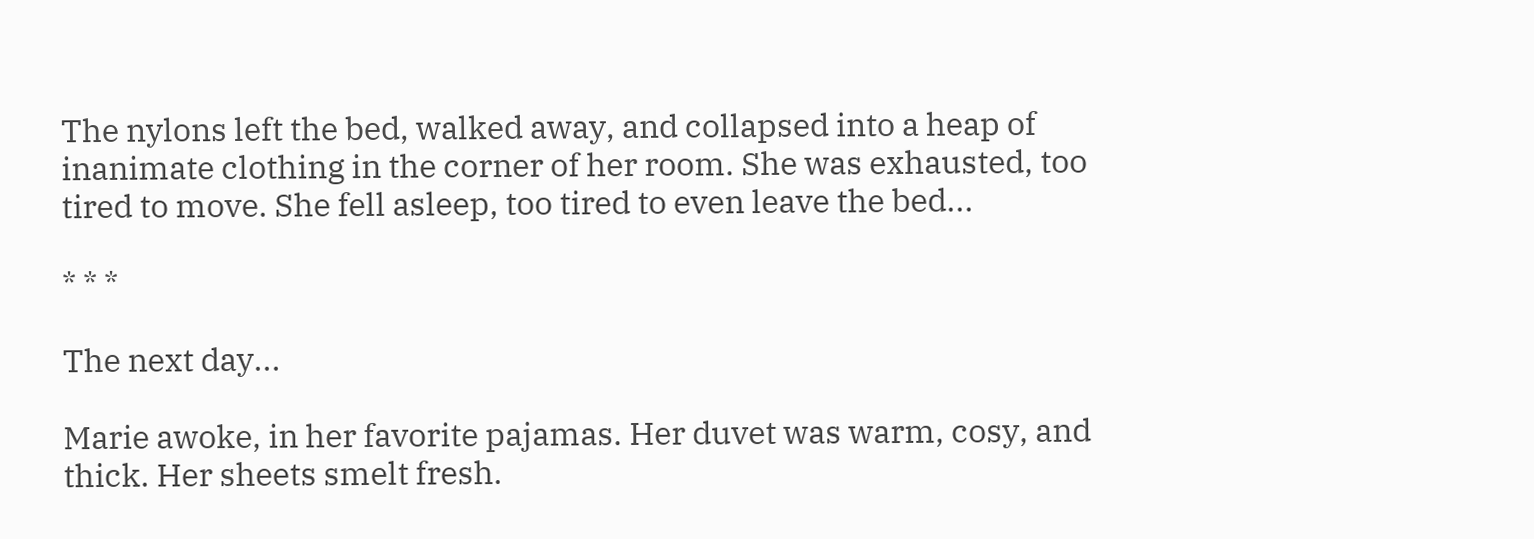The nylons left the bed, walked away, and collapsed into a heap of inanimate clothing in the corner of her room. She was exhausted, too tired to move. She fell asleep, too tired to even leave the bed...

* * *

The next day...

Marie awoke, in her favorite pajamas. Her duvet was warm, cosy, and thick. Her sheets smelt fresh.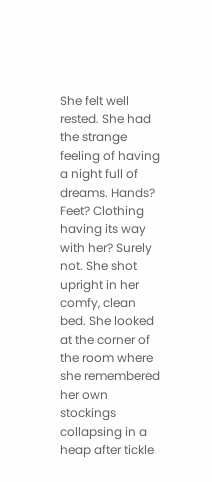She felt well rested. She had the strange feeling of having a night full of dreams. Hands? Feet? Clothing having its way with her? Surely not. She shot upright in her comfy, clean bed. She looked at the corner of the room where she remembered her own stockings collapsing in a heap after tickle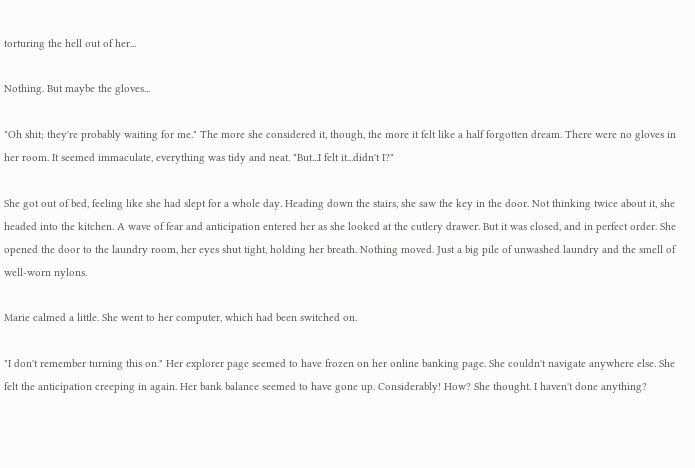torturing the hell out of her...

Nothing. But maybe the gloves...

"Oh shit; they're probably waiting for me." The more she considered it, though, the more it felt like a half forgotten dream. There were no gloves in her room. It seemed immaculate, everything was tidy and neat. "But...I felt it...didn't I?"

She got out of bed, feeling like she had slept for a whole day. Heading down the stairs, she saw the key in the door. Not thinking twice about it, she headed into the kitchen. A wave of fear and anticipation entered her as she looked at the cutlery drawer. But it was closed, and in perfect order. She opened the door to the laundry room, her eyes shut tight, holding her breath. Nothing moved. Just a big pile of unwashed laundry and the smell of well-worn nylons.

Marie calmed a little. She went to her computer, which had been switched on.

"I don't remember turning this on." Her explorer page seemed to have frozen on her online banking page. She couldn't navigate anywhere else. She felt the anticipation creeping in again. Her bank balance seemed to have gone up. Considerably! How? She thought. I haven't done anything?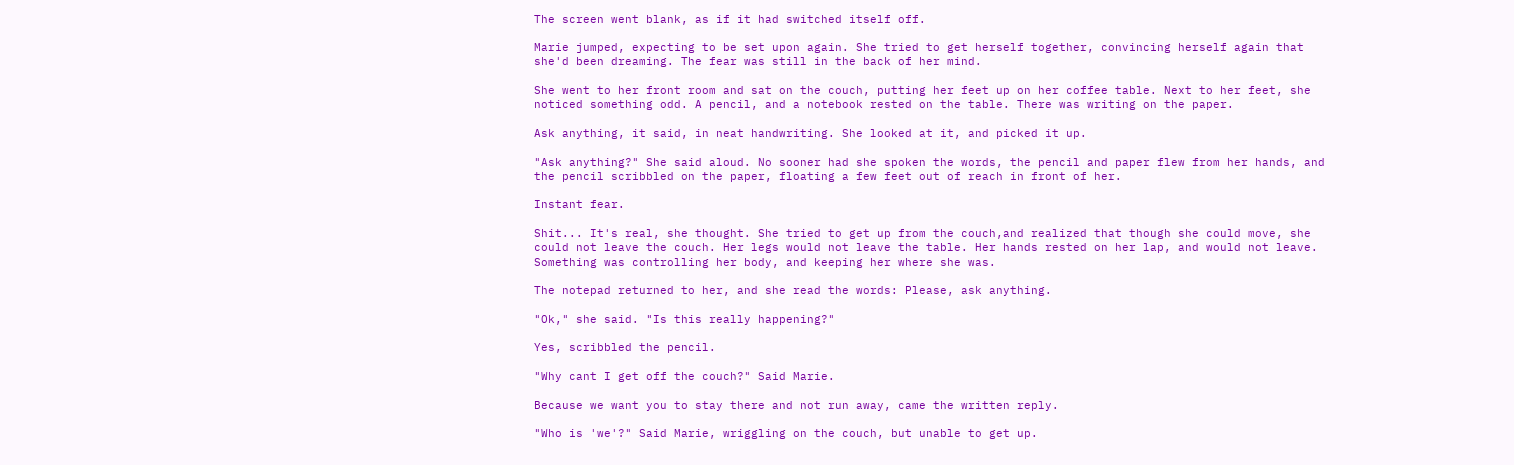The screen went blank, as if it had switched itself off.

Marie jumped, expecting to be set upon again. She tried to get herself together, convincing herself again that she'd been dreaming. The fear was still in the back of her mind.

She went to her front room and sat on the couch, putting her feet up on her coffee table. Next to her feet, she noticed something odd. A pencil, and a notebook rested on the table. There was writing on the paper.

Ask anything, it said, in neat handwriting. She looked at it, and picked it up.

"Ask anything?" She said aloud. No sooner had she spoken the words, the pencil and paper flew from her hands, and the pencil scribbled on the paper, floating a few feet out of reach in front of her.

Instant fear.

Shit... It's real, she thought. She tried to get up from the couch,and realized that though she could move, she could not leave the couch. Her legs would not leave the table. Her hands rested on her lap, and would not leave. Something was controlling her body, and keeping her where she was.

The notepad returned to her, and she read the words: Please, ask anything.

"Ok," she said. "Is this really happening?"

Yes, scribbled the pencil.

"Why cant I get off the couch?" Said Marie.

Because we want you to stay there and not run away, came the written reply.

"Who is 'we'?" Said Marie, wriggling on the couch, but unable to get up.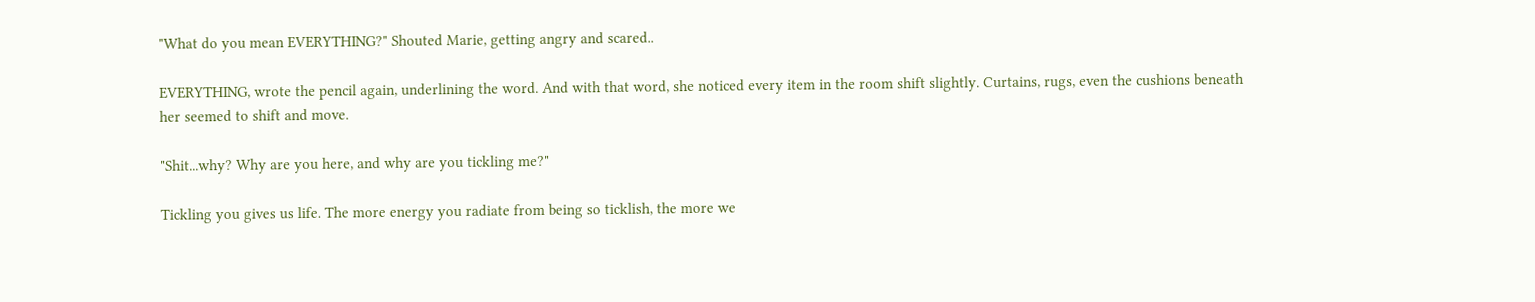"What do you mean EVERYTHING?" Shouted Marie, getting angry and scared..

EVERYTHING, wrote the pencil again, underlining the word. And with that word, she noticed every item in the room shift slightly. Curtains, rugs, even the cushions beneath her seemed to shift and move.

"Shit...why? Why are you here, and why are you tickling me?"

Tickling you gives us life. The more energy you radiate from being so ticklish, the more we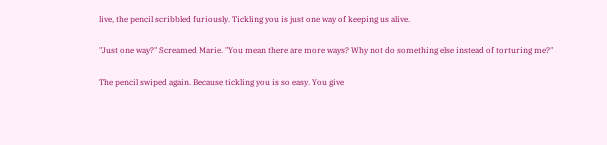live, the pencil scribbled furiously. Tickling you is just one way of keeping us alive.

"Just one way?" Screamed Marie. "You mean there are more ways? Why not do something else instead of torturing me?"

The pencil swiped again. Because tickling you is so easy. You give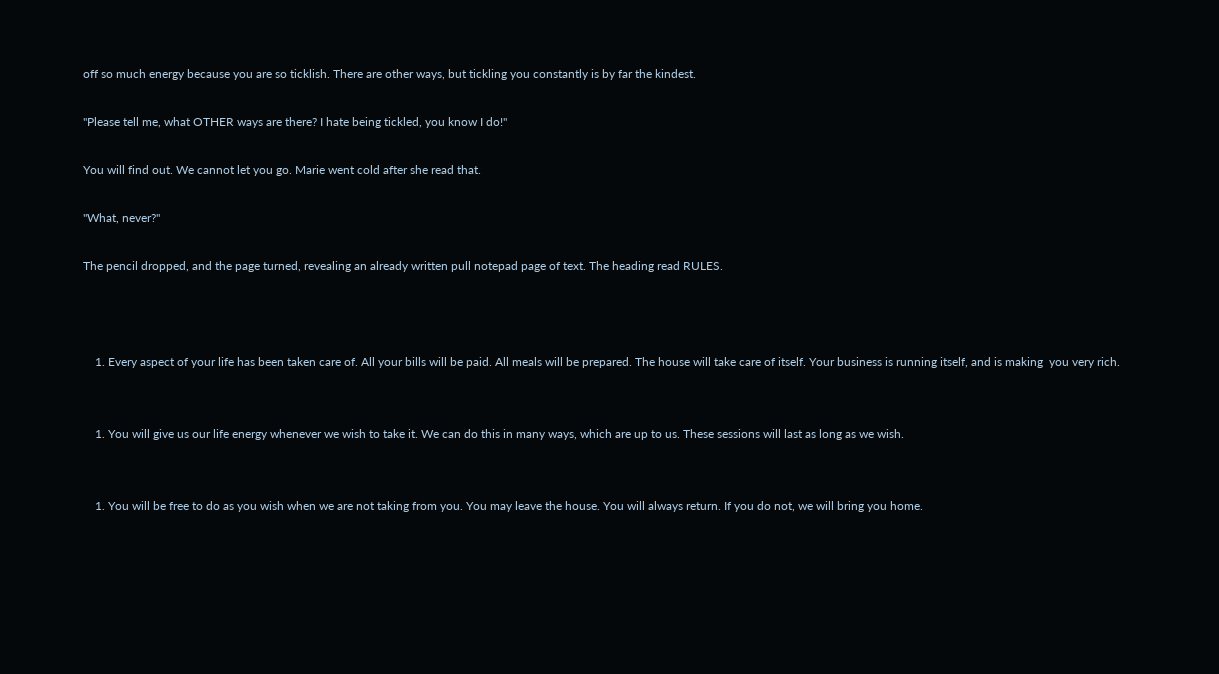off so much energy because you are so ticklish. There are other ways, but tickling you constantly is by far the kindest.

"Please tell me, what OTHER ways are there? I hate being tickled, you know I do!"

You will find out. We cannot let you go. Marie went cold after she read that.

"What, never?"

The pencil dropped, and the page turned, revealing an already written pull notepad page of text. The heading read RULES.



    1. Every aspect of your life has been taken care of. All your bills will be paid. All meals will be prepared. The house will take care of itself. Your business is running itself, and is making  you very rich.


    1. You will give us our life energy whenever we wish to take it. We can do this in many ways, which are up to us. These sessions will last as long as we wish.


    1. You will be free to do as you wish when we are not taking from you. You may leave the house. You will always return. If you do not, we will bring you home.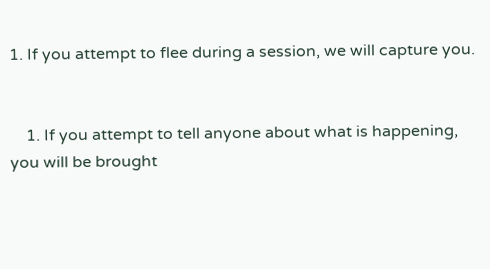1. If you attempt to flee during a session, we will capture you.


    1. If you attempt to tell anyone about what is happening, you will be brought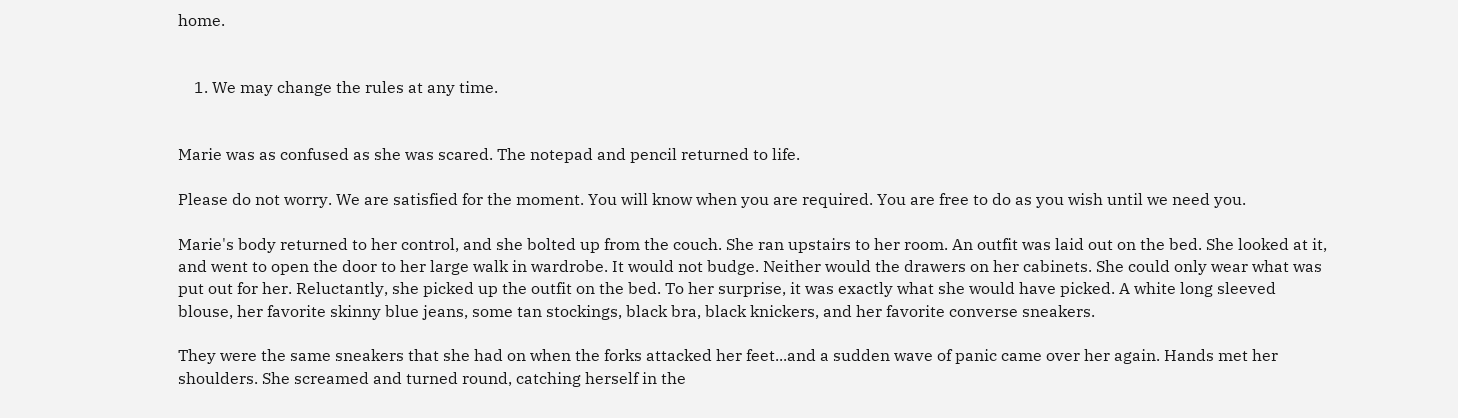home.


    1. We may change the rules at any time.


Marie was as confused as she was scared. The notepad and pencil returned to life.

Please do not worry. We are satisfied for the moment. You will know when you are required. You are free to do as you wish until we need you.

Marie's body returned to her control, and she bolted up from the couch. She ran upstairs to her room. An outfit was laid out on the bed. She looked at it, and went to open the door to her large walk in wardrobe. It would not budge. Neither would the drawers on her cabinets. She could only wear what was put out for her. Reluctantly, she picked up the outfit on the bed. To her surprise, it was exactly what she would have picked. A white long sleeved blouse, her favorite skinny blue jeans, some tan stockings, black bra, black knickers, and her favorite converse sneakers.

They were the same sneakers that she had on when the forks attacked her feet...and a sudden wave of panic came over her again. Hands met her shoulders. She screamed and turned round, catching herself in the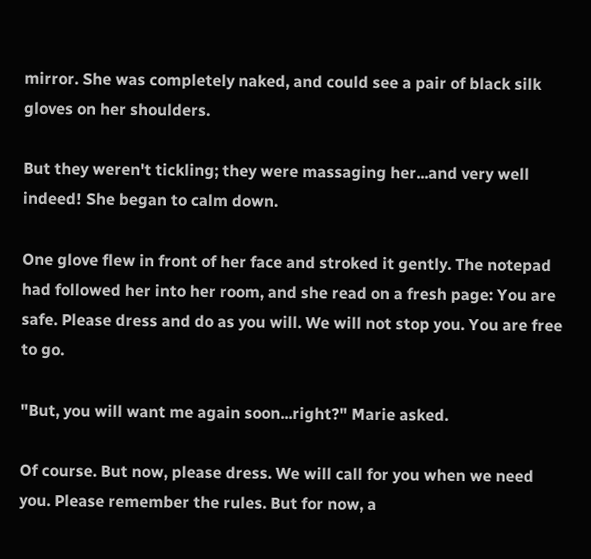mirror. She was completely naked, and could see a pair of black silk gloves on her shoulders.

But they weren't tickling; they were massaging her...and very well indeed! She began to calm down.

One glove flew in front of her face and stroked it gently. The notepad had followed her into her room, and she read on a fresh page: You are safe. Please dress and do as you will. We will not stop you. You are free to go.

"But, you will want me again soon...right?" Marie asked.

Of course. But now, please dress. We will call for you when we need you. Please remember the rules. But for now, a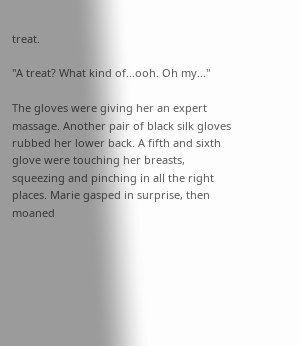treat.

"A treat? What kind of...ooh. Oh my..."

The gloves were giving her an expert massage. Another pair of black silk gloves rubbed her lower back. A fifth and sixth glove were touching her breasts, squeezing and pinching in all the right places. Marie gasped in surprise, then moaned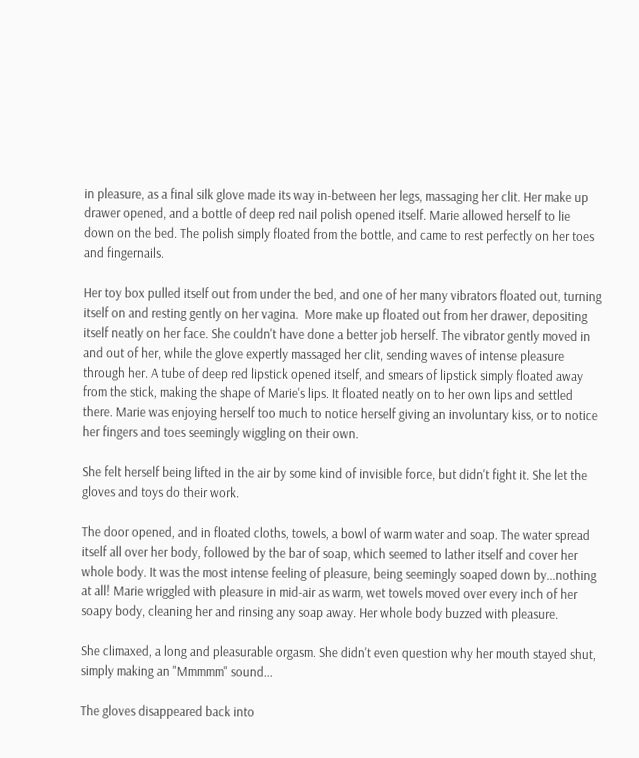in pleasure, as a final silk glove made its way in-between her legs, massaging her clit. Her make up drawer opened, and a bottle of deep red nail polish opened itself. Marie allowed herself to lie down on the bed. The polish simply floated from the bottle, and came to rest perfectly on her toes and fingernails.

Her toy box pulled itself out from under the bed, and one of her many vibrators floated out, turning itself on and resting gently on her vagina.  More make up floated out from her drawer, depositing itself neatly on her face. She couldn't have done a better job herself. The vibrator gently moved in and out of her, while the glove expertly massaged her clit, sending waves of intense pleasure through her. A tube of deep red lipstick opened itself, and smears of lipstick simply floated away from the stick, making the shape of Marie's lips. It floated neatly on to her own lips and settled there. Marie was enjoying herself too much to notice herself giving an involuntary kiss, or to notice her fingers and toes seemingly wiggling on their own.

She felt herself being lifted in the air by some kind of invisible force, but didn't fight it. She let the gloves and toys do their work.

The door opened, and in floated cloths, towels, a bowl of warm water and soap. The water spread itself all over her body, followed by the bar of soap, which seemed to lather itself and cover her whole body. It was the most intense feeling of pleasure, being seemingly soaped down by...nothing at all! Marie wriggled with pleasure in mid-air as warm, wet towels moved over every inch of her soapy body, cleaning her and rinsing any soap away. Her whole body buzzed with pleasure.

She climaxed, a long and pleasurable orgasm. She didn't even question why her mouth stayed shut, simply making an "Mmmmm" sound...

The gloves disappeared back into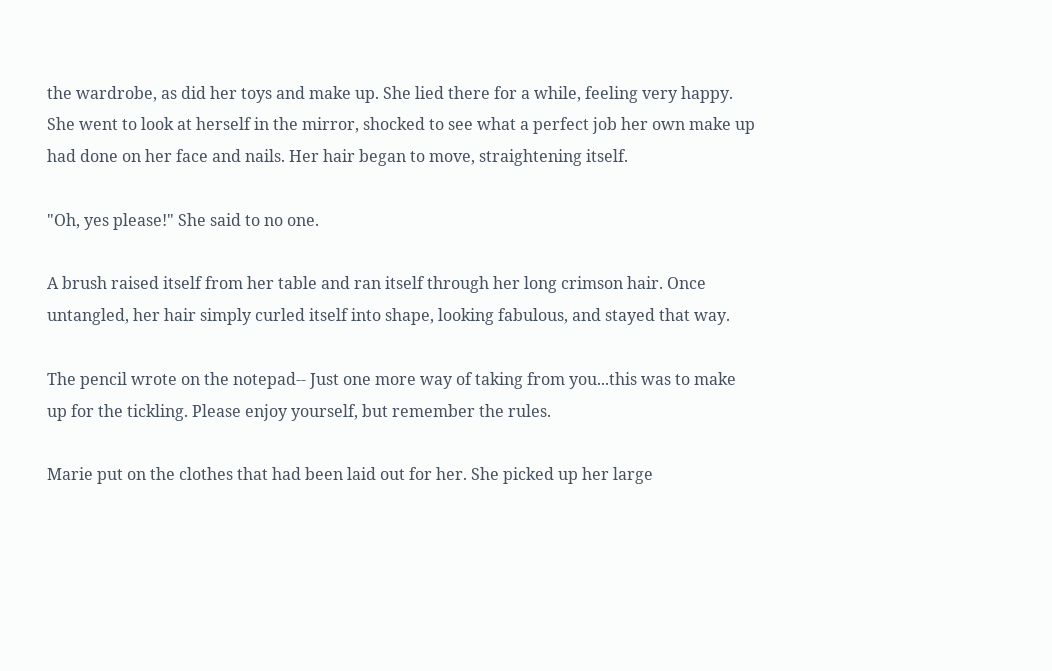the wardrobe, as did her toys and make up. She lied there for a while, feeling very happy. She went to look at herself in the mirror, shocked to see what a perfect job her own make up had done on her face and nails. Her hair began to move, straightening itself.

"Oh, yes please!" She said to no one.

A brush raised itself from her table and ran itself through her long crimson hair. Once untangled, her hair simply curled itself into shape, looking fabulous, and stayed that way.

The pencil wrote on the notepad-- Just one more way of taking from you...this was to make up for the tickling. Please enjoy yourself, but remember the rules.

Marie put on the clothes that had been laid out for her. She picked up her large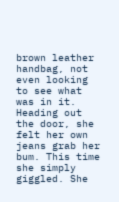brown leather handbag, not even looking to see what was in it. Heading out the door, she felt her own jeans grab her bum. This time she simply giggled. She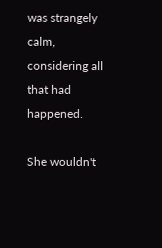was strangely calm, considering all that had happened.

She wouldn't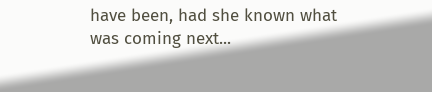have been, had she known what was coming next...